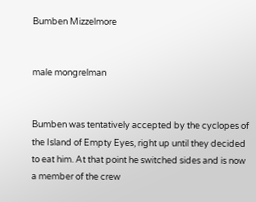Bumben Mizzelmore


male mongrelman


Bumben was tentatively accepted by the cyclopes of the Island of Empty Eyes, right up until they decided to eat him. At that point he switched sides and is now a member of the crew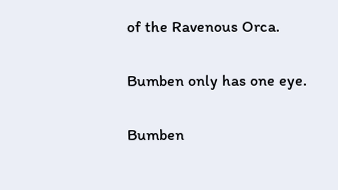of the Ravenous Orca.

Bumben only has one eye.

Bumben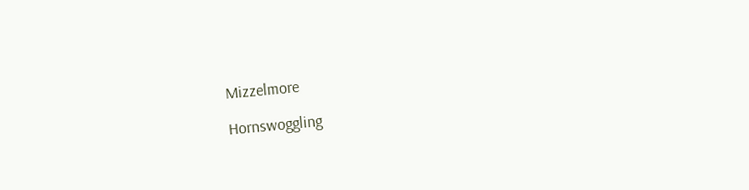Mizzelmore

Hornswoggling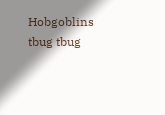Hobgoblins tbug tbug